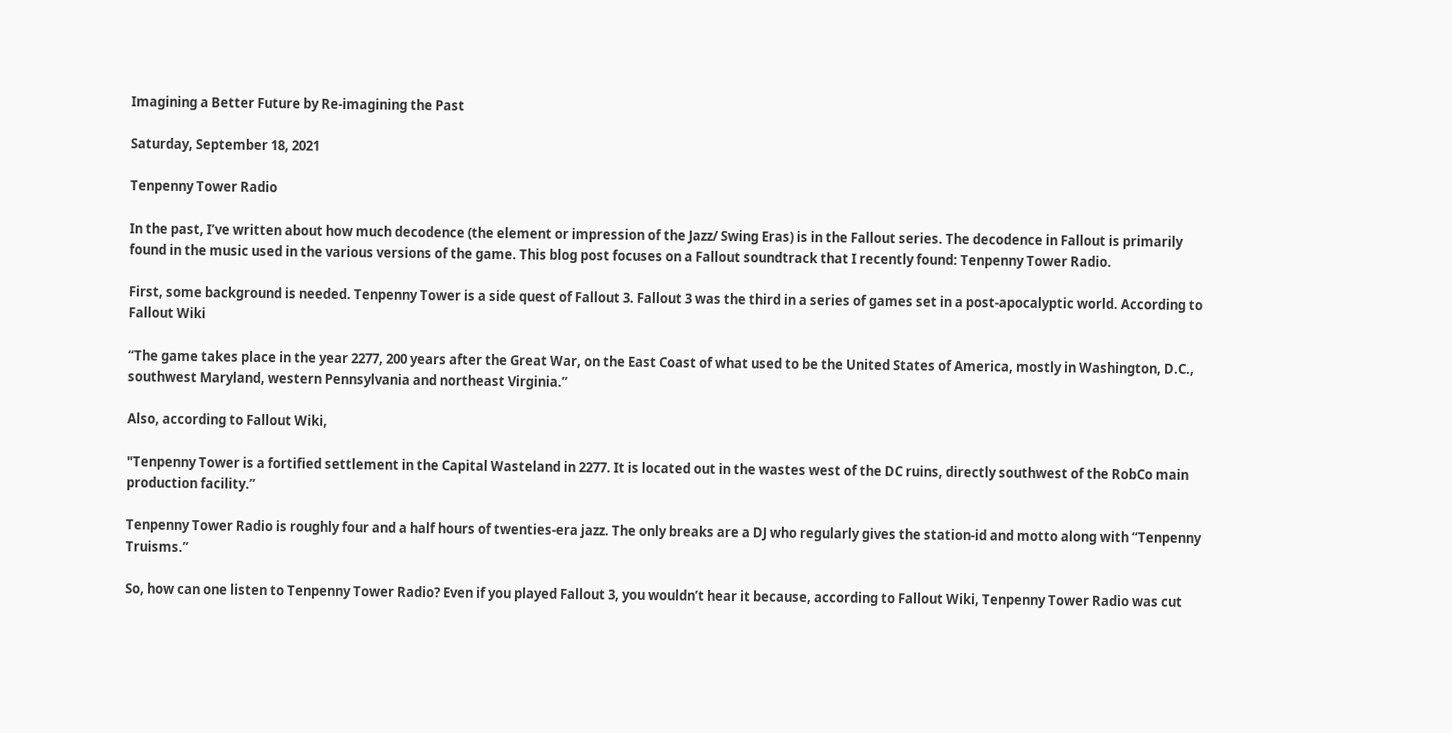Imagining a Better Future by Re-imagining the Past

Saturday, September 18, 2021

Tenpenny Tower Radio

In the past, I’ve written about how much decodence (the element or impression of the Jazz/ Swing Eras) is in the Fallout series. The decodence in Fallout is primarily found in the music used in the various versions of the game. This blog post focuses on a Fallout soundtrack that I recently found: Tenpenny Tower Radio.

First, some background is needed. Tenpenny Tower is a side quest of Fallout 3. Fallout 3 was the third in a series of games set in a post-apocalyptic world. According to Fallout Wiki

“The game takes place in the year 2277, 200 years after the Great War, on the East Coast of what used to be the United States of America, mostly in Washington, D.C., southwest Maryland, western Pennsylvania and northeast Virginia.”

Also, according to Fallout Wiki,

"Tenpenny Tower is a fortified settlement in the Capital Wasteland in 2277. It is located out in the wastes west of the DC ruins, directly southwest of the RobCo main production facility.”

Tenpenny Tower Radio is roughly four and a half hours of twenties-era jazz. The only breaks are a DJ who regularly gives the station-id and motto along with “Tenpenny Truisms.”

So, how can one listen to Tenpenny Tower Radio? Even if you played Fallout 3, you wouldn’t hear it because, according to Fallout Wiki, Tenpenny Tower Radio was cut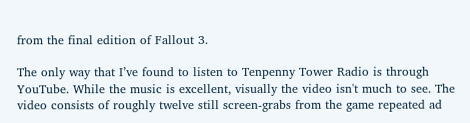from the final edition of Fallout 3.

The only way that I’ve found to listen to Tenpenny Tower Radio is through YouTube. While the music is excellent, visually the video isn't much to see. The video consists of roughly twelve still screen-grabs from the game repeated ad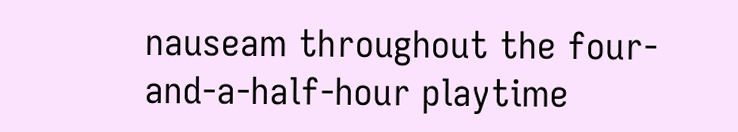nauseam throughout the four-and-a-half-hour playtime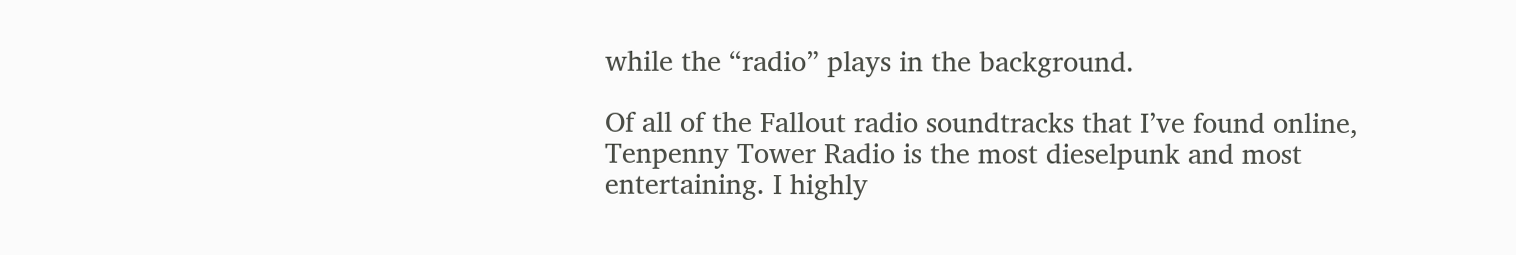while the “radio” plays in the background.

Of all of the Fallout radio soundtracks that I’ve found online, Tenpenny Tower Radio is the most dieselpunk and most entertaining. I highly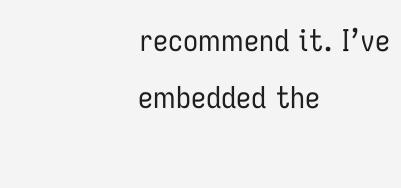recommend it. I’ve embedded the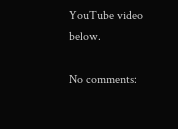YouTube video below.

No comments: